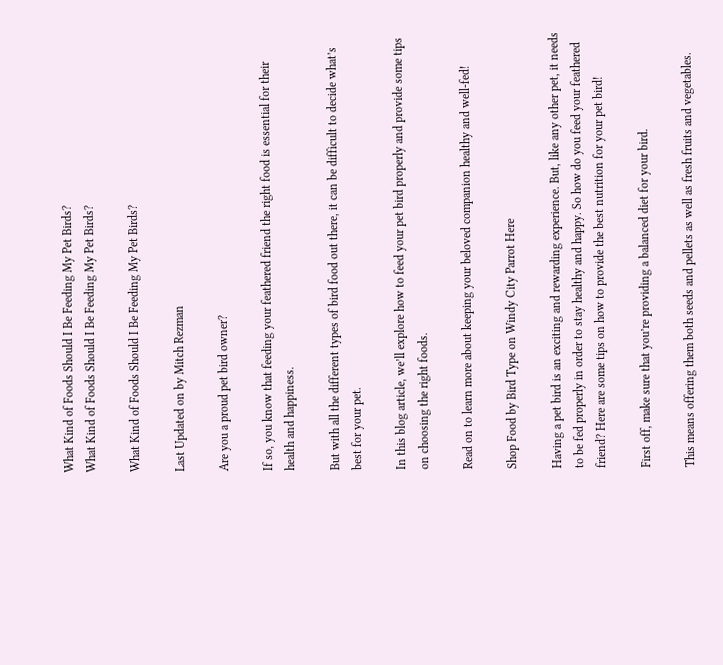What Kind of Foods Should I Be Feeding My Pet Birds?
What Kind of Foods Should I Be Feeding My Pet Birds?

What Kind of Foods Should I Be Feeding My Pet Birds?

Last Updated on by Mitch Rezman

Are you a proud pet bird owner?

If so, you know that feeding your feathered friend the right food is essential for their health and happiness.

But with all the different types of bird food out there, it can be difficult to decide what’s best for your pet.

In this blog article, we’ll explore how to feed your pet bird properly and provide some tips on choosing the right foods.

Read on to learn more about keeping your beloved companion healthy and well-fed!

Shop Food by Bird Type on Windy City Parrot Here

Having a pet bird is an exciting and rewarding experience. But, like any other pet, it needs to be fed properly in order to stay healthy and happy. So how do you feed your feathered friend? Here are some tips on how to provide the best nutrition for your pet bird!

First off, make sure that you’re providing a balanced diet for your bird.

This means offering them both seeds and pellets as well as fresh fruits and vegetables.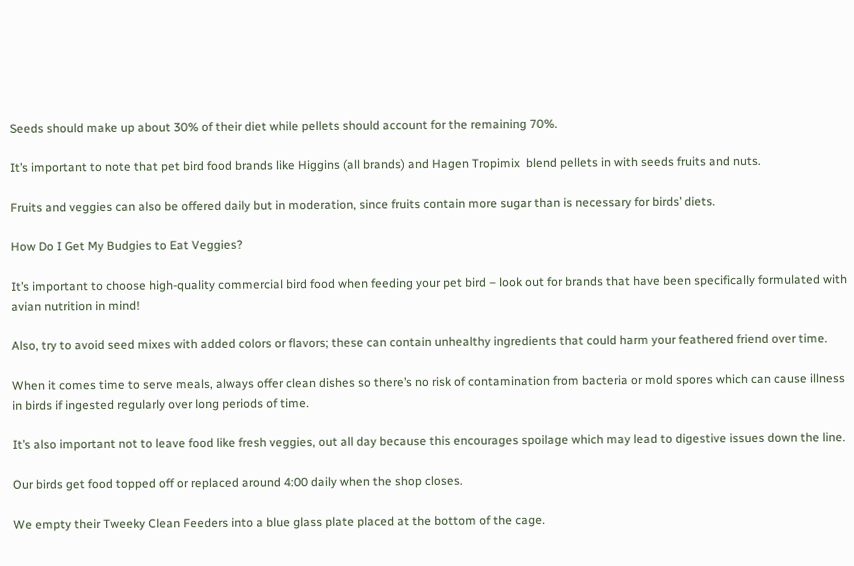Seeds should make up about 30% of their diet while pellets should account for the remaining 70%.

It’s important to note that pet bird food brands like Higgins (all brands) and Hagen Tropimix  blend pellets in with seeds fruits and nuts.

Fruits and veggies can also be offered daily but in moderation, since fruits contain more sugar than is necessary for birds’ diets.

How Do I Get My Budgies to Eat Veggies?

It’s important to choose high-quality commercial bird food when feeding your pet bird – look out for brands that have been specifically formulated with avian nutrition in mind!

Also, try to avoid seed mixes with added colors or flavors; these can contain unhealthy ingredients that could harm your feathered friend over time.

When it comes time to serve meals, always offer clean dishes so there’s no risk of contamination from bacteria or mold spores which can cause illness in birds if ingested regularly over long periods of time.

It’s also important not to leave food like fresh veggies, out all day because this encourages spoilage which may lead to digestive issues down the line.

Our birds get food topped off or replaced around 4:00 daily when the shop closes.

We empty their Tweeky Clean Feeders into a blue glass plate placed at the bottom of the cage.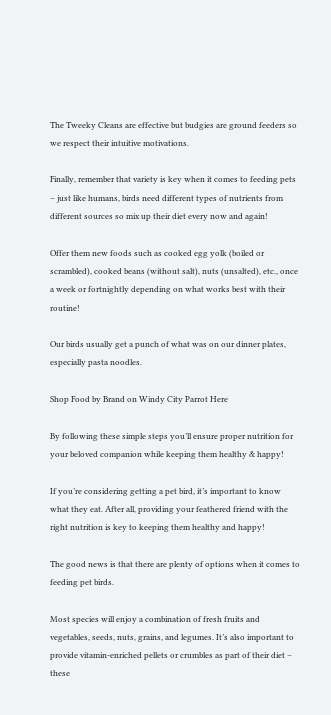The Tweeky Cleans are effective but budgies are ground feeders so we respect their intuitive motivations.

Finally, remember that variety is key when it comes to feeding pets – just like humans, birds need different types of nutrients from different sources so mix up their diet every now and again!

Offer them new foods such as cooked egg yolk (boiled or scrambled), cooked beans (without salt), nuts (unsalted), etc., once a week or fortnightly depending on what works best with their routine!

Our birds usually get a punch of what was on our dinner plates, especially pasta noodles.

Shop Food by Brand on Windy City Parrot Here

By following these simple steps you’ll ensure proper nutrition for your beloved companion while keeping them healthy & happy!

If you’re considering getting a pet bird, it’s important to know what they eat. After all, providing your feathered friend with the right nutrition is key to keeping them healthy and happy!

The good news is that there are plenty of options when it comes to feeding pet birds.

Most species will enjoy a combination of fresh fruits and vegetables, seeds, nuts, grains, and legumes. It’s also important to provide vitamin-enriched pellets or crumbles as part of their diet – these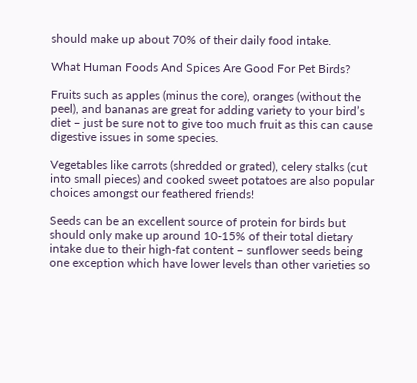should make up about 70% of their daily food intake.

What Human Foods And Spices Are Good For Pet Birds?

Fruits such as apples (minus the core), oranges (without the peel), and bananas are great for adding variety to your bird’s diet – just be sure not to give too much fruit as this can cause digestive issues in some species.

Vegetables like carrots (shredded or grated), celery stalks (cut into small pieces) and cooked sweet potatoes are also popular choices amongst our feathered friends!

Seeds can be an excellent source of protein for birds but should only make up around 10-15% of their total dietary intake due to their high-fat content – sunflower seeds being one exception which have lower levels than other varieties so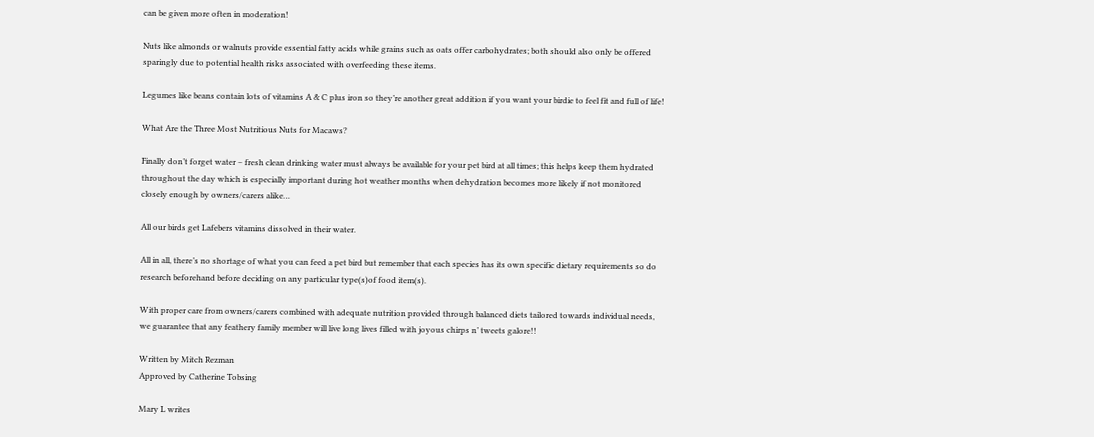can be given more often in moderation!

Nuts like almonds or walnuts provide essential fatty acids while grains such as oats offer carbohydrates; both should also only be offered sparingly due to potential health risks associated with overfeeding these items.

Legumes like beans contain lots of vitamins A & C plus iron so they’re another great addition if you want your birdie to feel fit and full of life!

What Are the Three Most Nutritious Nuts for Macaws?

Finally don’t forget water – fresh clean drinking water must always be available for your pet bird at all times; this helps keep them hydrated throughout the day which is especially important during hot weather months when dehydration becomes more likely if not monitored closely enough by owners/carers alike…

All our birds get Lafebers vitamins dissolved in their water.

All in all, there’s no shortage of what you can feed a pet bird but remember that each species has its own specific dietary requirements so do research beforehand before deciding on any particular type(s)of food item(s).

With proper care from owners/carers combined with adequate nutrition provided through balanced diets tailored towards individual needs, we guarantee that any feathery family member will live long lives filled with joyous chirps n’ tweets galore!!

Written by Mitch Rezman
Approved by Catherine Tobsing

Mary L writes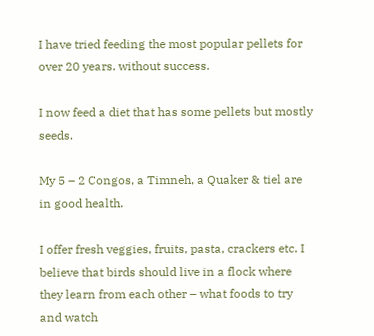I have tried feeding the most popular pellets for over 20 years. without success.

I now feed a diet that has some pellets but mostly seeds.

My 5 – 2 Congos, a Timneh, a Quaker & tiel are in good health.

I offer fresh veggies, fruits, pasta, crackers etc. I believe that birds should live in a flock where they learn from each other – what foods to try and watch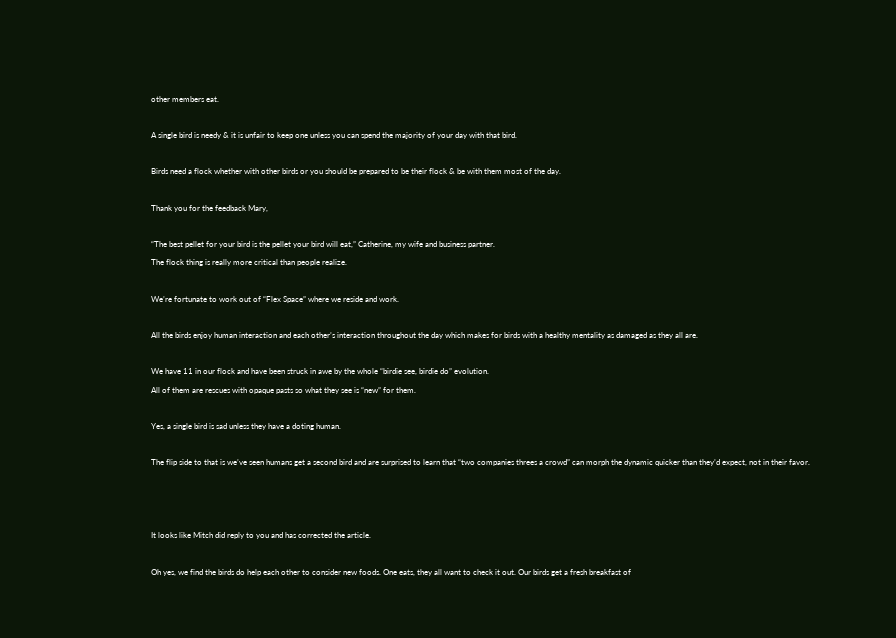other members eat.

A single bird is needy & it is unfair to keep one unless you can spend the majority of your day with that bird.

Birds need a flock whether with other birds or you should be prepared to be their flock & be with them most of the day.

Thank you for the feedback Mary,

“The best pellet for your bird is the pellet your bird will eat,” Catherine, my wife and business partner.
The flock thing is really more critical than people realize.

We’re fortunate to work out of “Flex Space” where we reside and work.

All the birds enjoy human interaction and each other’s interaction throughout the day which makes for birds with a healthy mentality as damaged as they all are.

We have 11 in our flock and have been struck in awe by the whole “birdie see, birdie do” evolution.
All of them are rescues with opaque pasts so what they see is “new” for them.

Yes, a single bird is sad unless they have a doting human.

The flip side to that is we’ve seen humans get a second bird and are surprised to learn that “two companies threes a crowd” can morph the dynamic quicker than they’d expect, not in their favor.



It looks like Mitch did reply to you and has corrected the article.

Oh yes, we find the birds do help each other to consider new foods. One eats, they all want to check it out. Our birds get a fresh breakfast of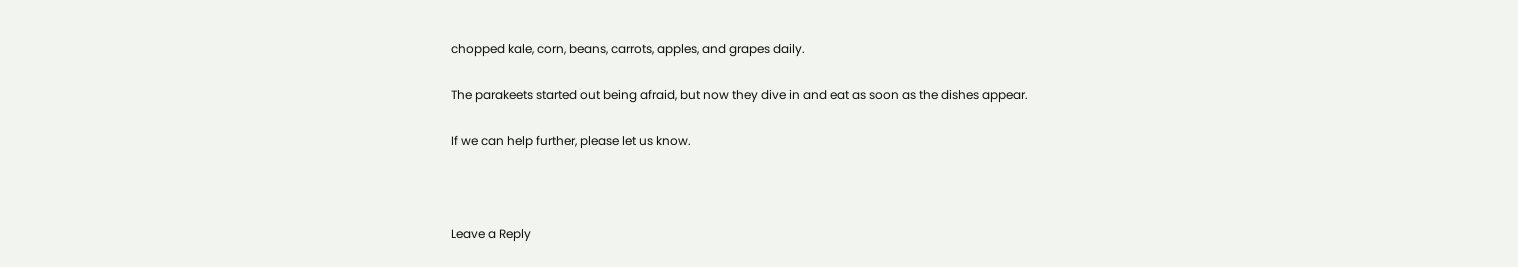chopped kale, corn, beans, carrots, apples, and grapes daily.

The parakeets started out being afraid, but now they dive in and eat as soon as the dishes appear.

If we can help further, please let us know.



Leave a Reply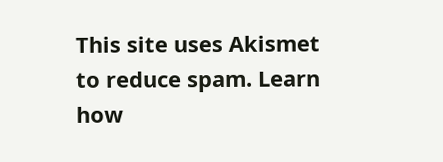This site uses Akismet to reduce spam. Learn how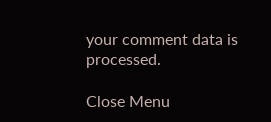your comment data is processed.

Close Menu